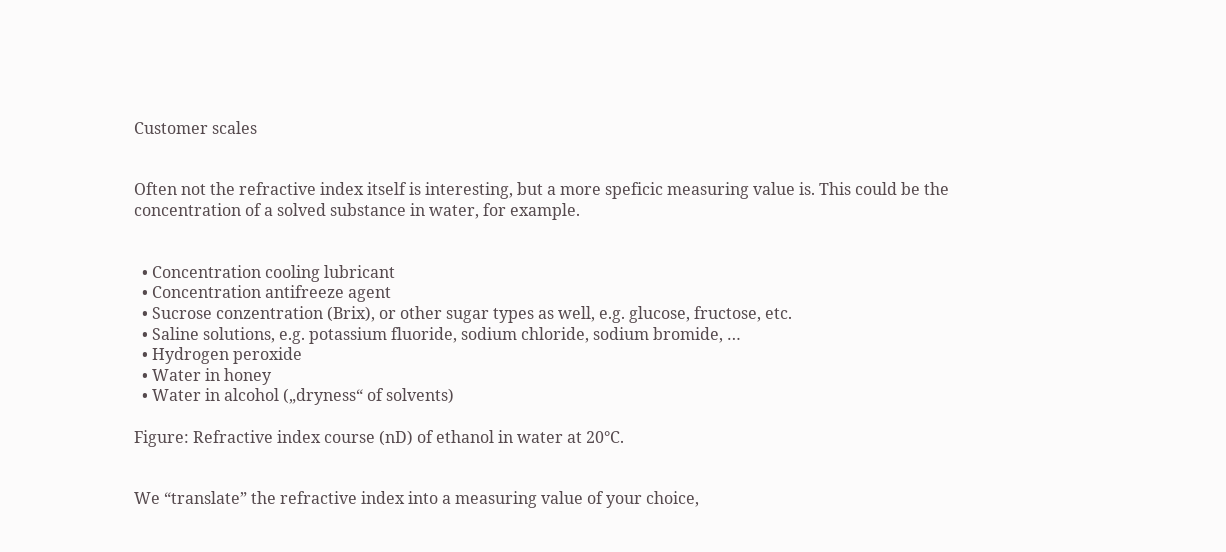Customer scales


Often not the refractive index itself is interesting, but a more speficic measuring value is. This could be the concentration of a solved substance in water, for example.


  • Concentration cooling lubricant
  • Concentration antifreeze agent
  • Sucrose conzentration (Brix), or other sugar types as well, e.g. glucose, fructose, etc.
  • Saline solutions, e.g. potassium fluoride, sodium chloride, sodium bromide, …
  • Hydrogen peroxide
  • Water in honey
  • Water in alcohol („dryness“ of solvents)

Figure: Refractive index course (nD) of ethanol in water at 20°C.


We “translate” the refractive index into a measuring value of your choice,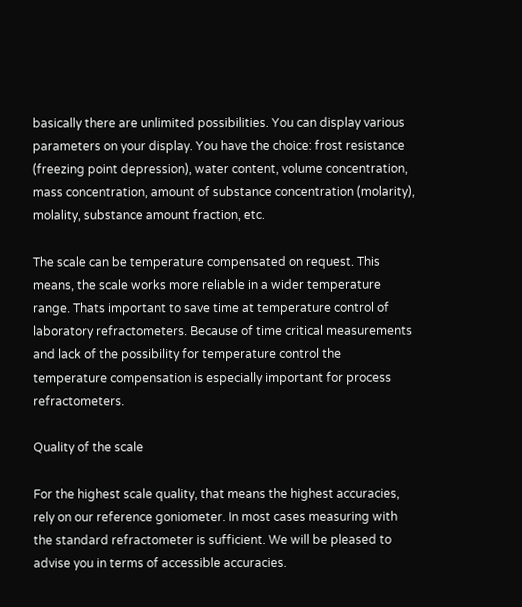basically there are unlimited possibilities. You can display various parameters on your display. You have the choice: frost resistance (freezing point depression), water content, volume concentration, mass concentration, amount of substance concentration (molarity), molality, substance amount fraction, etc.

The scale can be temperature compensated on request. This means, the scale works more reliable in a wider temperature range. Thats important to save time at temperature control of laboratory refractometers. Because of time critical measurements and lack of the possibility for temperature control the temperature compensation is especially important for process refractometers.

Quality of the scale

For the highest scale quality, that means the highest accuracies,  rely on our reference goniometer. In most cases measuring with the standard refractometer is sufficient. We will be pleased to advise you in terms of accessible accuracies.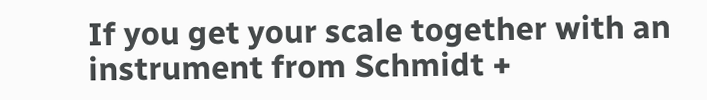If you get your scale together with an instrument from Schmidt +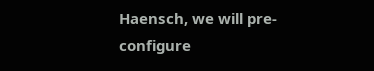Haensch, we will pre-configure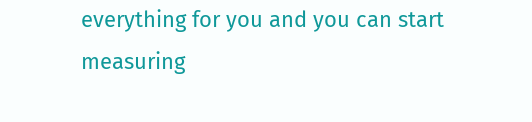everything for you and you can start measuring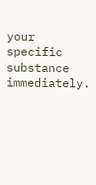your specific substance immediately.